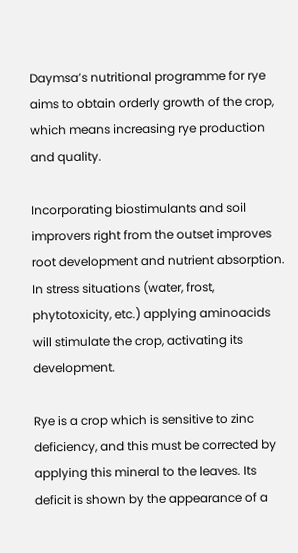Daymsa’s nutritional programme for rye aims to obtain orderly growth of the crop, which means increasing rye production and quality.

Incorporating biostimulants and soil improvers right from the outset improves root development and nutrient absorption. In stress situations (water, frost, phytotoxicity, etc.) applying aminoacids will stimulate the crop, activating its development.

Rye is a crop which is sensitive to zinc deficiency, and this must be corrected by applying this mineral to the leaves. Its deficit is shown by the appearance of a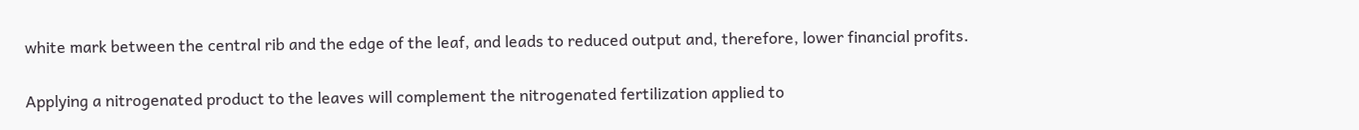white mark between the central rib and the edge of the leaf, and leads to reduced output and, therefore, lower financial profits.

Applying a nitrogenated product to the leaves will complement the nitrogenated fertilization applied to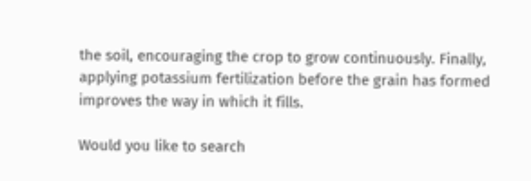the soil, encouraging the crop to grow continuously. Finally, applying potassium fertilization before the grain has formed improves the way in which it fills.

Would you like to search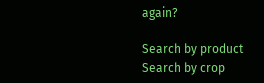again?

Search by product
Search by crop